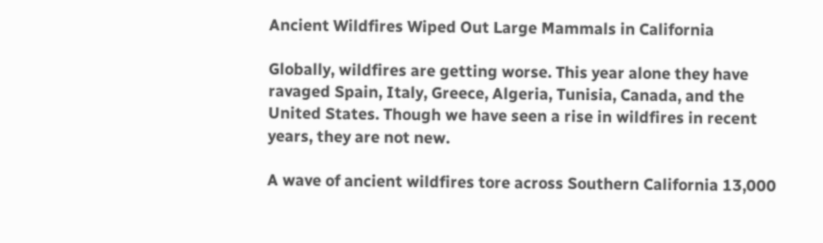Ancient Wildfires Wiped Out Large Mammals in California

Globally, wildfires are getting worse. This year alone they have ravaged Spain, Italy, Greece, Algeria, Tunisia, Canada, and the United States. Though we have seen a rise in wildfires in recent years, they are not new.

A wave of ancient wildfires tore across Southern California 13,000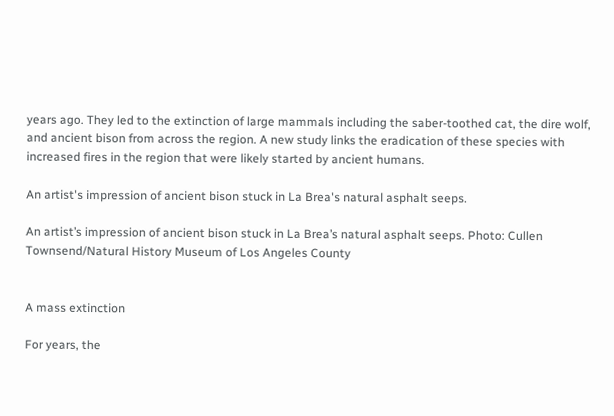years ago. They led to the extinction of large mammals including the saber-toothed cat, the dire wolf, and ancient bison from across the region. A new study links the eradication of these species with increased fires in the region that were likely started by ancient humans.

An artist's impression of ancient bison stuck in La Brea's natural asphalt seeps.

An artist’s impression of ancient bison stuck in La Brea’s natural asphalt seeps. Photo: Cullen Townsend/Natural History Museum of Los Angeles County


A mass extinction

For years, the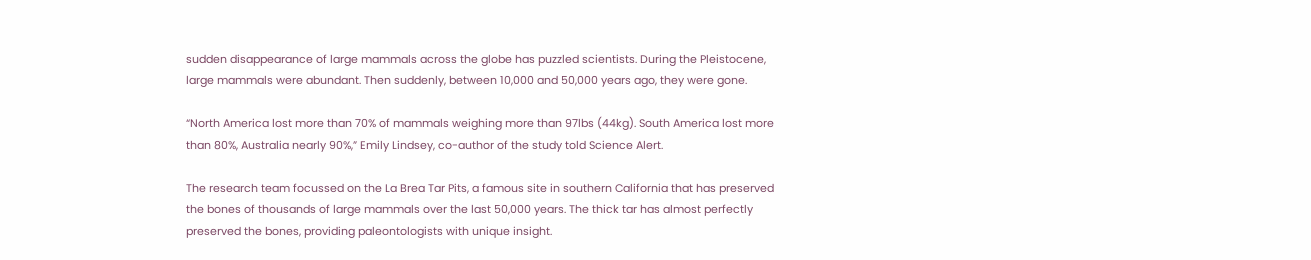sudden disappearance of large mammals across the globe has puzzled scientists. During the Pleistocene, large mammals were abundant. Then suddenly, between 10,000 and 50,000 years ago, they were gone.

“North America lost more than 70% of mammals weighing more than 97lbs (44kg). South America lost more than 80%, Australia nearly 90%,” Emily Lindsey, co-author of the study told Science Alert.

The research team focussed on the La Brea Tar Pits, a famous site in southern California that has preserved the bones of thousands of large mammals over the last 50,000 years. The thick tar has almost perfectly preserved the bones, providing paleontologists with unique insight.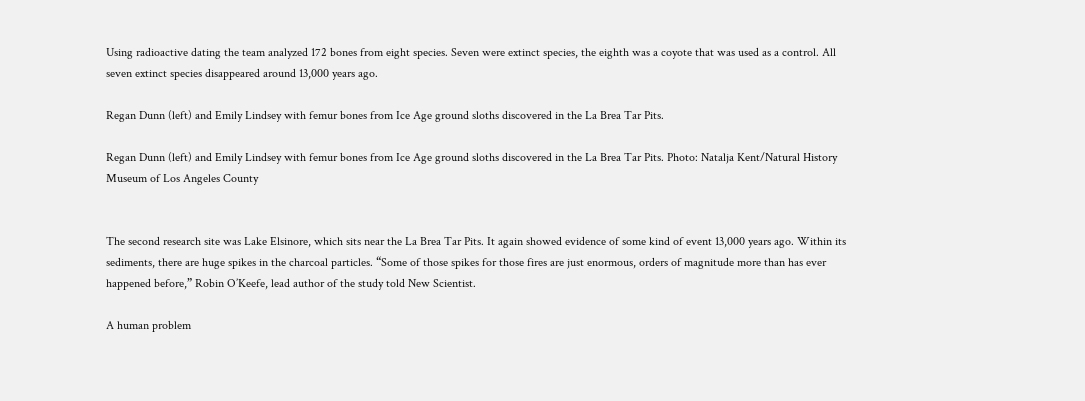Using radioactive dating the team analyzed 172 bones from eight species. Seven were extinct species, the eighth was a coyote that was used as a control. All seven extinct species disappeared around 13,000 years ago.

Regan Dunn (left) and Emily Lindsey with femur bones from Ice Age ground sloths discovered in the La Brea Tar Pits.

Regan Dunn (left) and Emily Lindsey with femur bones from Ice Age ground sloths discovered in the La Brea Tar Pits. Photo: Natalja Kent/Natural History Museum of Los Angeles County


The second research site was Lake Elsinore, which sits near the La Brea Tar Pits. It again showed evidence of some kind of event 13,000 years ago. Within its sediments, there are huge spikes in the charcoal particles. “Some of those spikes for those fires are just enormous, orders of magnitude more than has ever happened before,” Robin O’Keefe, lead author of the study told New Scientist.

A human problem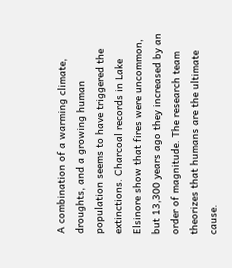A combination of a warming climate, droughts, and a growing human population seems to have triggered the extinctions. Charcoal records in Lake Elsinore show that fires were uncommon, but 13,300 years ago they increased by an order of magnitude. The research team theorizes that humans are the ultimate cause.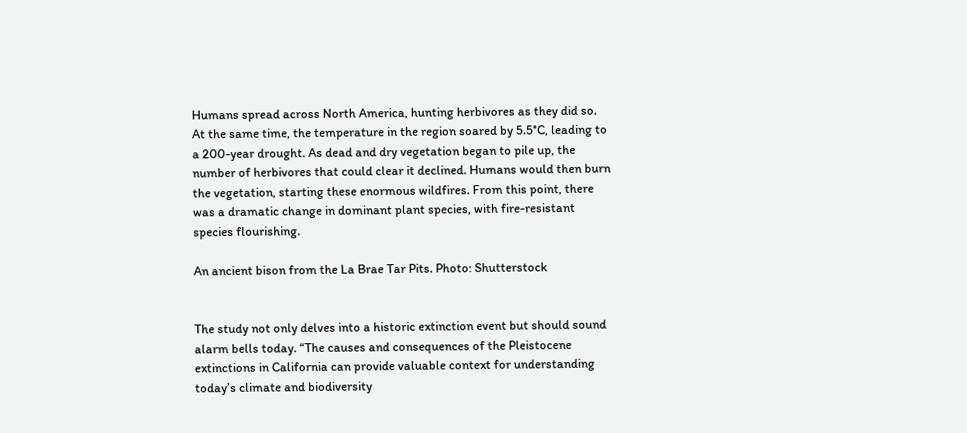Humans spread across North America, hunting herbivores as they did so. At the same time, the temperature in the region soared by 5.5°C, leading to a 200-year drought. As dead and dry vegetation began to pile up, the number of herbivores that could clear it declined. Humans would then burn the vegetation, starting these enormous wildfires. From this point, there was a dramatic change in dominant plant species, with fire-resistant species flourishing.

An ancient bison from the La Brae Tar Pits. Photo: Shutterstock


The study not only delves into a historic extinction event but should sound alarm bells today. “The causes and consequences of the Pleistocene extinctions in California can provide valuable context for understanding today’s climate and biodiversity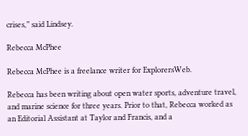crises,” said Lindsey.

Rebecca McPhee

Rebecca McPhee is a freelance writer for ExplorersWeb.

Rebecca has been writing about open water sports, adventure travel, and marine science for three years. Prior to that, Rebecca worked as an Editorial Assistant at Taylor and Francis, and a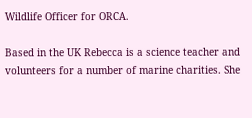Wildlife Officer for ORCA.

Based in the UK Rebecca is a science teacher and volunteers for a number of marine charities. She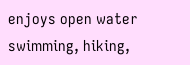enjoys open water swimming, hiking,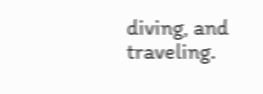diving, and traveling.